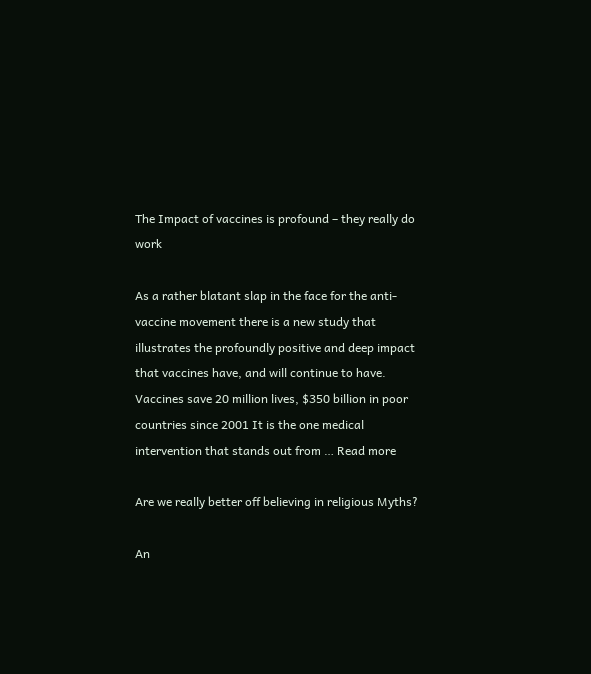The Impact of vaccines is profound – they really do work

As a rather blatant slap in the face for the anti-vaccine movement there is a new study that illustrates the profoundly positive and deep impact that vaccines have, and will continue to have. Vaccines save 20 million lives, $350 billion in poor countries since 2001 It is the one medical intervention that stands out from … Read more

Are we really better off believing in religious Myths?

An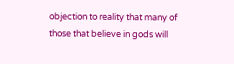objection to reality that many of those that believe in gods will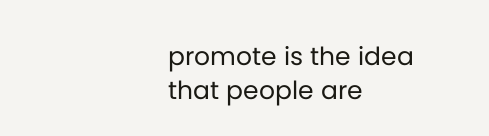promote is the idea that people are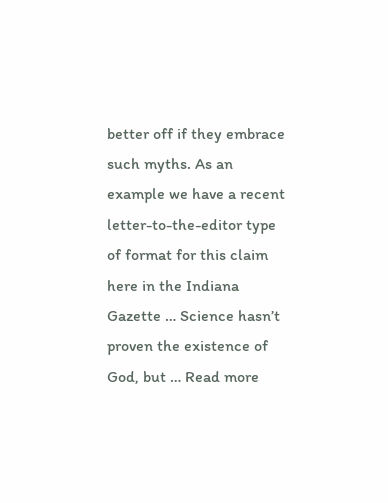better off if they embrace such myths. As an example we have a recent letter-to-the-editor type of format for this claim here in the Indiana Gazette … Science hasn’t proven the existence of God, but … Read more